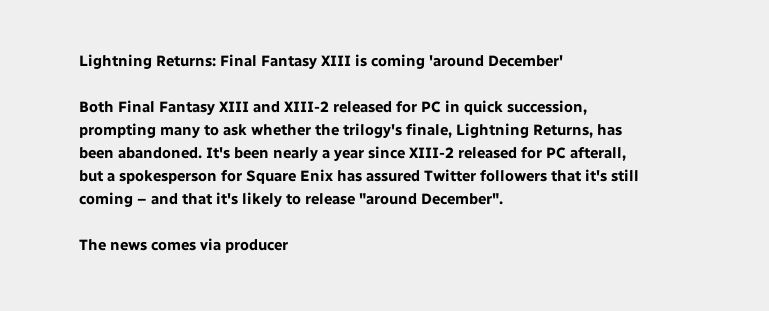Lightning Returns: Final Fantasy XIII is coming 'around December'

Both Final Fantasy XIII and XIII-2 released for PC in quick succession, prompting many to ask whether the trilogy's finale, Lightning Returns, has been abandoned. It's been nearly a year since XIII-2 released for PC afterall, but a spokesperson for Square Enix has assured Twitter followers that it's still coming – and that it's likely to release "around December".

The news comes via producer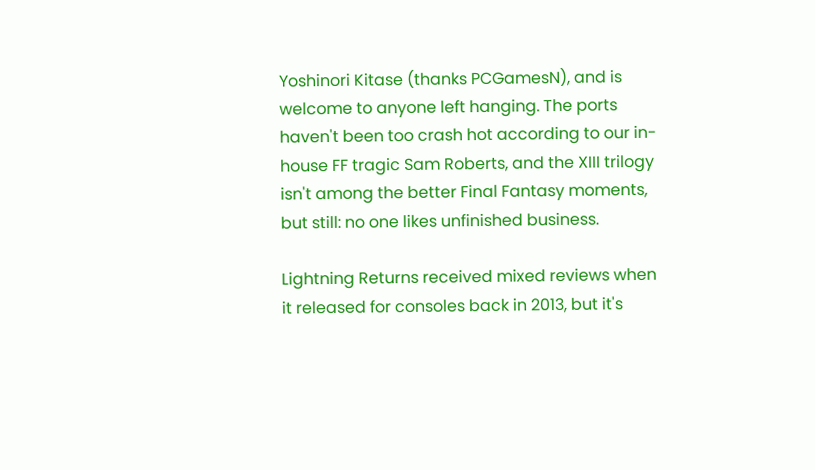Yoshinori Kitase (thanks PCGamesN), and is welcome to anyone left hanging. The ports haven't been too crash hot according to our in-house FF tragic Sam Roberts, and the XIII trilogy isn't among the better Final Fantasy moments, but still: no one likes unfinished business.

Lightning Returns received mixed reviews when it released for consoles back in 2013, but it's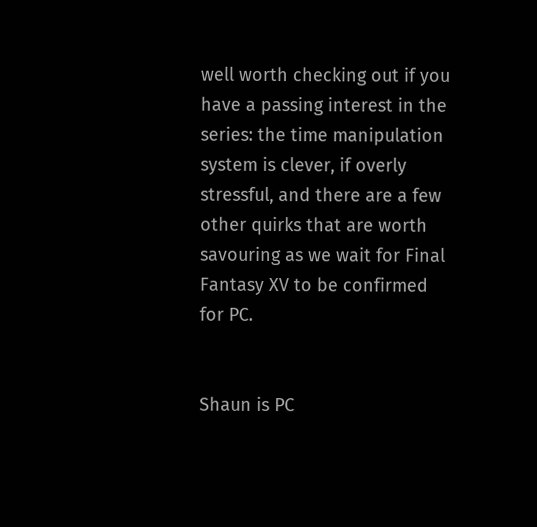well worth checking out if you have a passing interest in the series: the time manipulation system is clever, if overly stressful, and there are a few other quirks that are worth savouring as we wait for Final Fantasy XV to be confirmed for PC.


Shaun is PC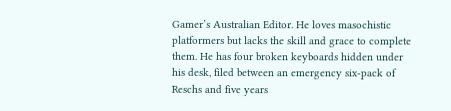Gamer’s Australian Editor. He loves masochistic platformers but lacks the skill and grace to complete them. He has four broken keyboards hidden under his desk, filed between an emergency six-pack of Reschs and five years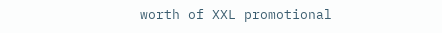worth of XXL promotional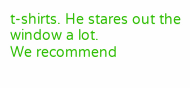t-shirts. He stares out the window a lot.
We recommend